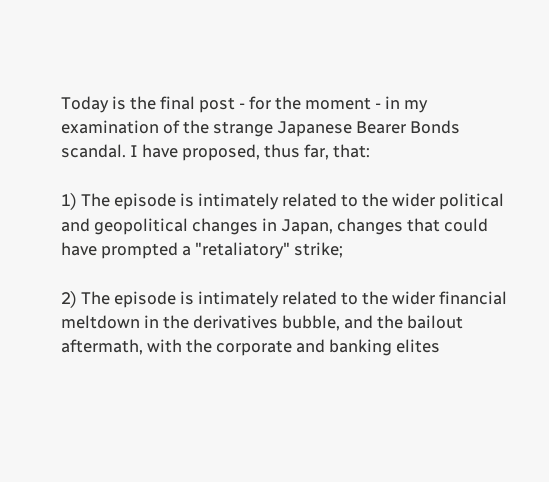Today is the final post - for the moment - in my examination of the strange Japanese Bearer Bonds scandal. I have proposed, thus far, that:

1) The episode is intimately related to the wider political and geopolitical changes in Japan, changes that could have prompted a "retaliatory" strike;

2) The episode is intimately related to the wider financial meltdown in the derivatives bubble, and the bailout aftermath, with the corporate and banking elites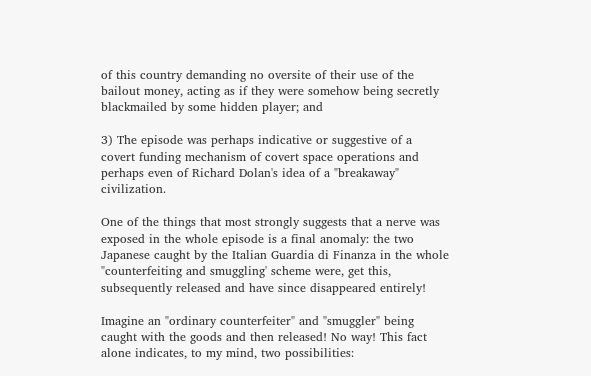of this country demanding no oversite of their use of the bailout money, acting as if they were somehow being secretly blackmailed by some hidden player; and

3) The episode was perhaps indicative or suggestive of a covert funding mechanism of covert space operations and perhaps even of Richard Dolan's idea of a "breakaway" civilization.

One of the things that most strongly suggests that a nerve was exposed in the whole episode is a final anomaly: the two Japanese caught by the Italian Guardia di Finanza in the whole "counterfeiting and smuggling' scheme were, get this, subsequently released and have since disappeared entirely!

Imagine an "ordinary counterfeiter" and "smuggler" being caught with the goods and then released! No way! This fact alone indicates, to my mind, two possibilities: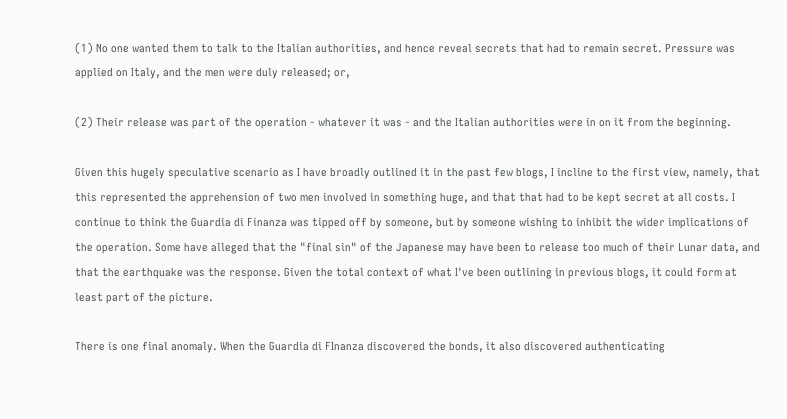(1) No one wanted them to talk to the Italian authorities, and hence reveal secrets that had to remain secret. Pressure was applied on Italy, and the men were duly released; or,

(2) Their release was part of the operation - whatever it was - and the Italian authorities were in on it from the beginning.

Given this hugely speculative scenario as I have broadly outlined it in the past few blogs, I incline to the first view, namely, that this represented the apprehension of two men involved in something huge, and that that had to be kept secret at all costs. I continue to think the Guardia di Finanza was tipped off by someone, but by someone wishing to inhibit the wider implications of the operation. Some have alleged that the "final sin" of the Japanese may have been to release too much of their Lunar data, and that the earthquake was the response. Given the total context of what I've been outlining in previous blogs, it could form at least part of the picture.

There is one final anomaly. When the Guardia di FInanza discovered the bonds, it also discovered authenticating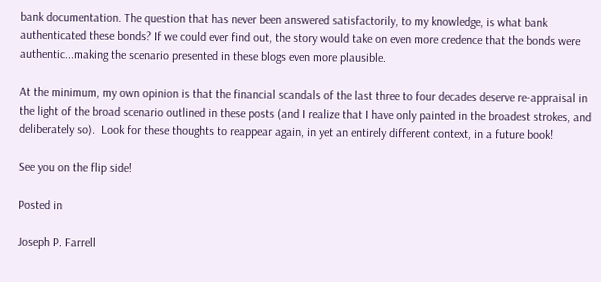bank documentation. The question that has never been answered satisfactorily, to my knowledge, is what bank authenticated these bonds? If we could ever find out, the story would take on even more credence that the bonds were authentic...making the scenario presented in these blogs even more plausible.

At the minimum, my own opinion is that the financial scandals of the last three to four decades deserve re-appraisal in the light of the broad scenario outlined in these posts (and I realize that I have only painted in the broadest strokes, and deliberately so).  Look for these thoughts to reappear again, in yet an entirely different context, in a future book!

See you on the flip side!

Posted in

Joseph P. Farrell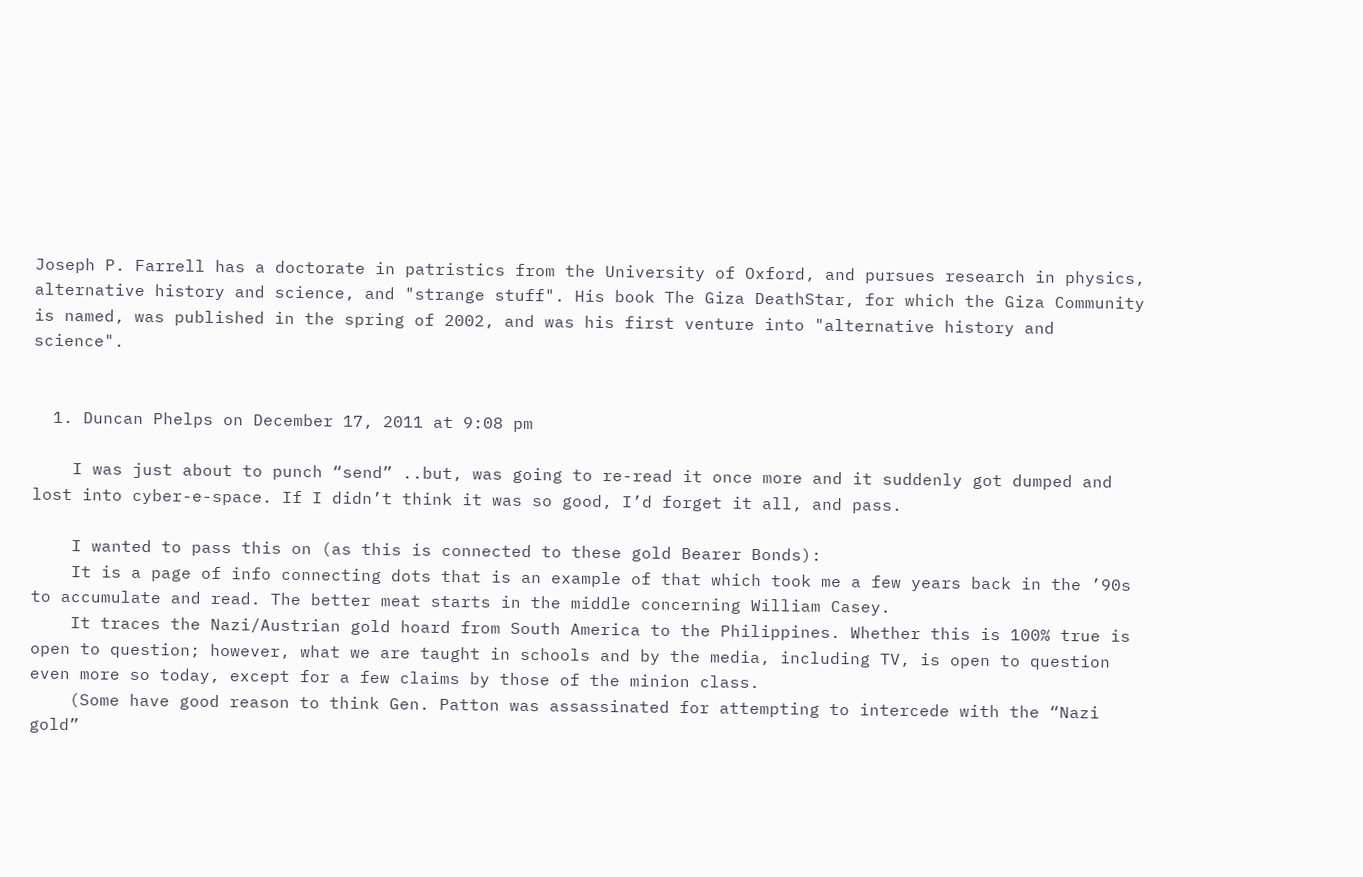Joseph P. Farrell has a doctorate in patristics from the University of Oxford, and pursues research in physics, alternative history and science, and "strange stuff". His book The Giza DeathStar, for which the Giza Community is named, was published in the spring of 2002, and was his first venture into "alternative history and science".


  1. Duncan Phelps on December 17, 2011 at 9:08 pm

    I was just about to punch “send” ..but, was going to re-read it once more and it suddenly got dumped and lost into cyber-e-space. If I didn’t think it was so good, I’d forget it all, and pass.

    I wanted to pass this on (as this is connected to these gold Bearer Bonds):
    It is a page of info connecting dots that is an example of that which took me a few years back in the ’90s to accumulate and read. The better meat starts in the middle concerning William Casey.
    It traces the Nazi/Austrian gold hoard from South America to the Philippines. Whether this is 100% true is open to question; however, what we are taught in schools and by the media, including TV, is open to question even more so today, except for a few claims by those of the minion class.
    (Some have good reason to think Gen. Patton was assassinated for attempting to intercede with the “Nazi gold”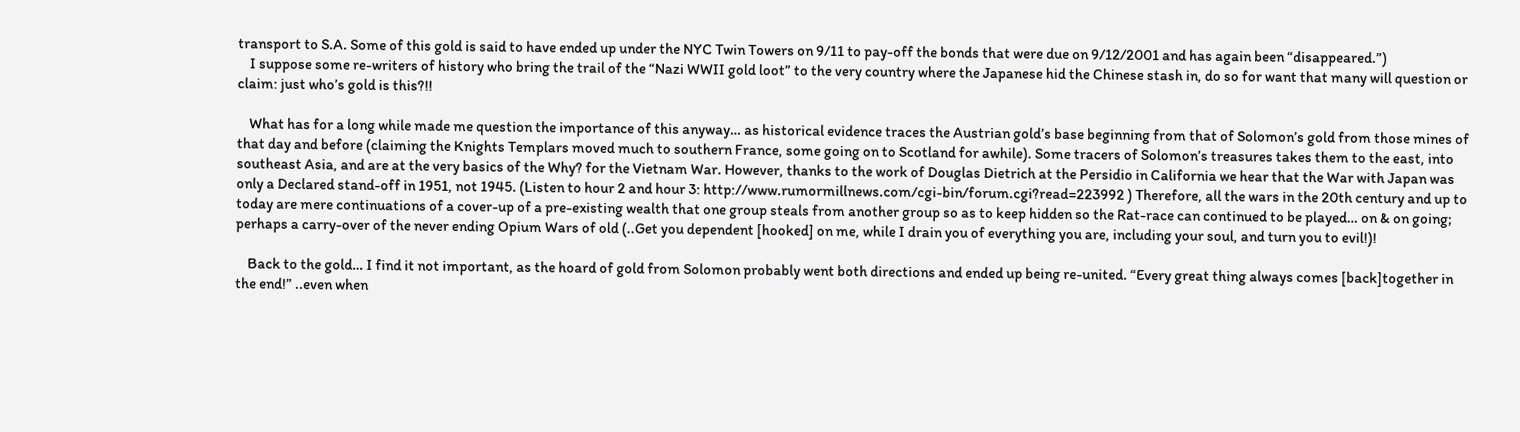transport to S.A. Some of this gold is said to have ended up under the NYC Twin Towers on 9/11 to pay-off the bonds that were due on 9/12/2001 and has again been “disappeared.”)
    I suppose some re-writers of history who bring the trail of the “Nazi WWII gold loot” to the very country where the Japanese hid the Chinese stash in, do so for want that many will question or claim: just who’s gold is this?!!

    What has for a long while made me question the importance of this anyway… as historical evidence traces the Austrian gold’s base beginning from that of Solomon’s gold from those mines of that day and before (claiming the Knights Templars moved much to southern France, some going on to Scotland for awhile). Some tracers of Solomon’s treasures takes them to the east, into southeast Asia, and are at the very basics of the Why? for the Vietnam War. However, thanks to the work of Douglas Dietrich at the Persidio in California we hear that the War with Japan was only a Declared stand-off in 1951, not 1945. (Listen to hour 2 and hour 3: http://www.rumormillnews.com/cgi-bin/forum.cgi?read=223992 ) Therefore, all the wars in the 20th century and up to today are mere continuations of a cover-up of a pre-existing wealth that one group steals from another group so as to keep hidden so the Rat-race can continued to be played… on & on going; perhaps a carry-over of the never ending Opium Wars of old (..Get you dependent [hooked] on me, while I drain you of everything you are, including your soul, and turn you to evil!)!

    Back to the gold… I find it not important, as the hoard of gold from Solomon probably went both directions and ended up being re-united. “Every great thing always comes [back]together in the end!” ..even when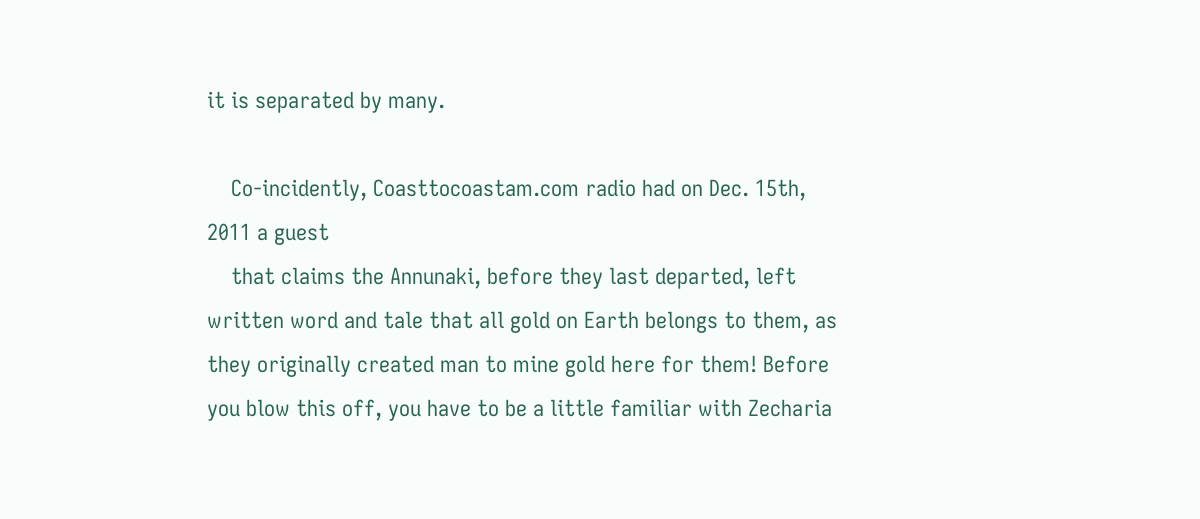it is separated by many.

    Co-incidently, Coasttocoastam.com radio had on Dec. 15th, 2011 a guest
    that claims the Annunaki, before they last departed, left written word and tale that all gold on Earth belongs to them, as they originally created man to mine gold here for them! Before you blow this off, you have to be a little familiar with Zecharia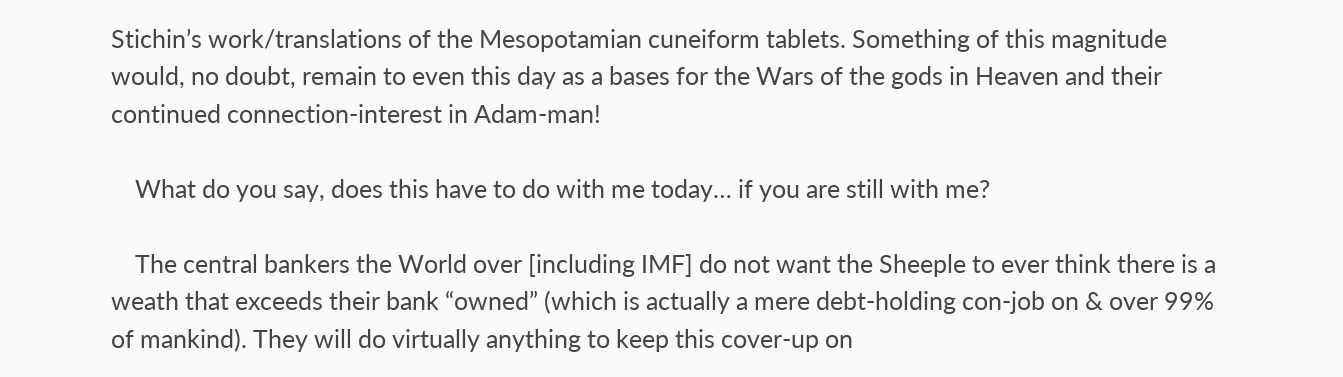Stichin’s work/translations of the Mesopotamian cuneiform tablets. Something of this magnitude would, no doubt, remain to even this day as a bases for the Wars of the gods in Heaven and their continued connection-interest in Adam-man!

    What do you say, does this have to do with me today… if you are still with me?

    The central bankers the World over [including IMF] do not want the Sheeple to ever think there is a weath that exceeds their bank “owned” (which is actually a mere debt-holding con-job on & over 99% of mankind). They will do virtually anything to keep this cover-up on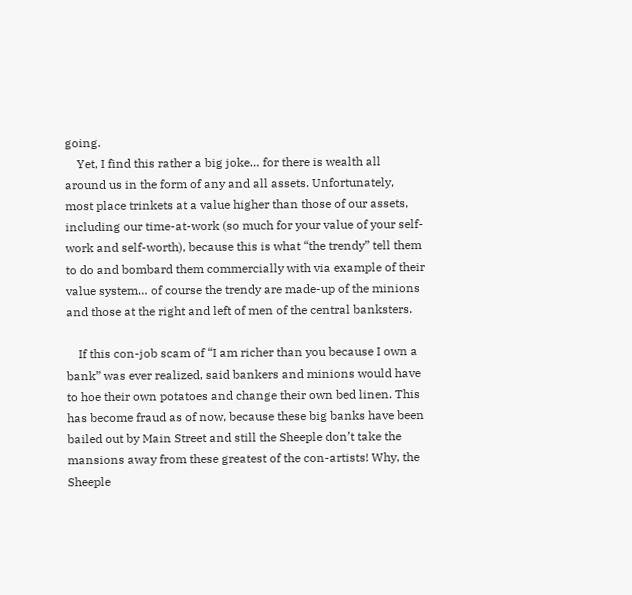going.
    Yet, I find this rather a big joke… for there is wealth all around us in the form of any and all assets. Unfortunately, most place trinkets at a value higher than those of our assets, including our time-at-work (so much for your value of your self-work and self-worth), because this is what “the trendy” tell them to do and bombard them commercially with via example of their value system… of course the trendy are made-up of the minions and those at the right and left of men of the central banksters.

    If this con-job scam of “I am richer than you because I own a bank” was ever realized, said bankers and minions would have to hoe their own potatoes and change their own bed linen. This has become fraud as of now, because these big banks have been bailed out by Main Street and still the Sheeple don’t take the mansions away from these greatest of the con-artists! Why, the Sheeple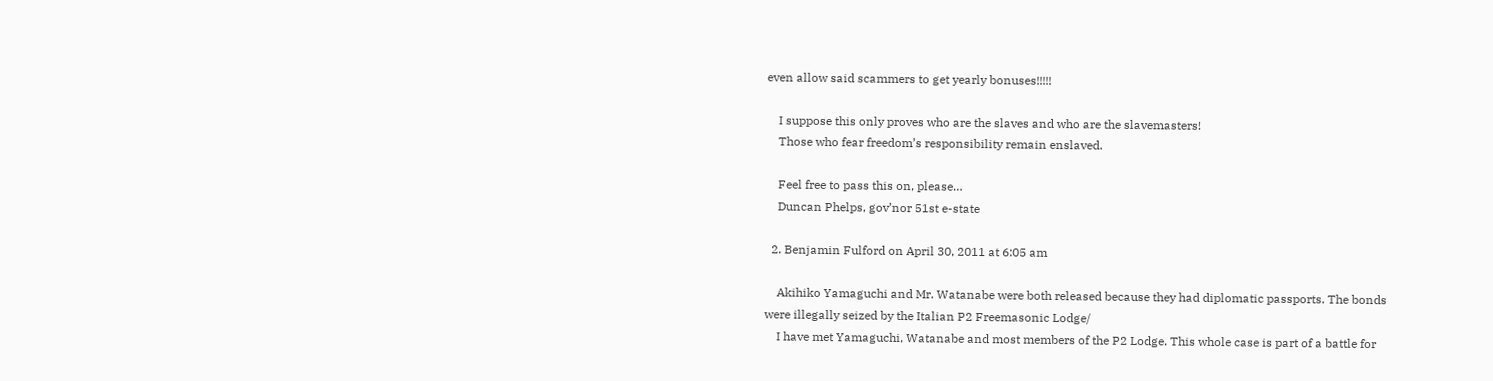even allow said scammers to get yearly bonuses!!!!!

    I suppose this only proves who are the slaves and who are the slavemasters!
    Those who fear freedom’s responsibility remain enslaved.

    Feel free to pass this on, please…
    Duncan Phelps, gov’nor 51st e-state

  2. Benjamin Fulford on April 30, 2011 at 6:05 am

    Akihiko Yamaguchi and Mr. Watanabe were both released because they had diplomatic passports. The bonds were illegally seized by the Italian P2 Freemasonic Lodge/
    I have met Yamaguchi, Watanabe and most members of the P2 Lodge. This whole case is part of a battle for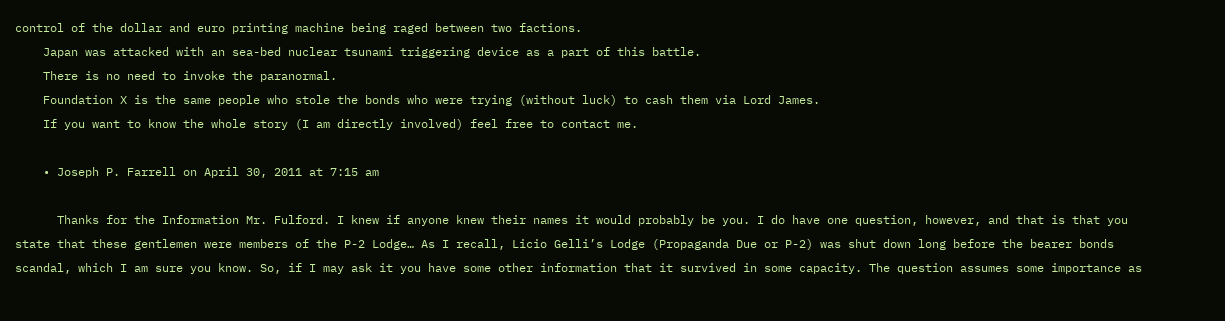control of the dollar and euro printing machine being raged between two factions.
    Japan was attacked with an sea-bed nuclear tsunami triggering device as a part of this battle.
    There is no need to invoke the paranormal.
    Foundation X is the same people who stole the bonds who were trying (without luck) to cash them via Lord James.
    If you want to know the whole story (I am directly involved) feel free to contact me.

    • Joseph P. Farrell on April 30, 2011 at 7:15 am

      Thanks for the Information Mr. Fulford. I knew if anyone knew their names it would probably be you. I do have one question, however, and that is that you state that these gentlemen were members of the P-2 Lodge… As I recall, Licio Gelli’s Lodge (Propaganda Due or P-2) was shut down long before the bearer bonds scandal, which I am sure you know. So, if I may ask it you have some other information that it survived in some capacity. The question assumes some importance as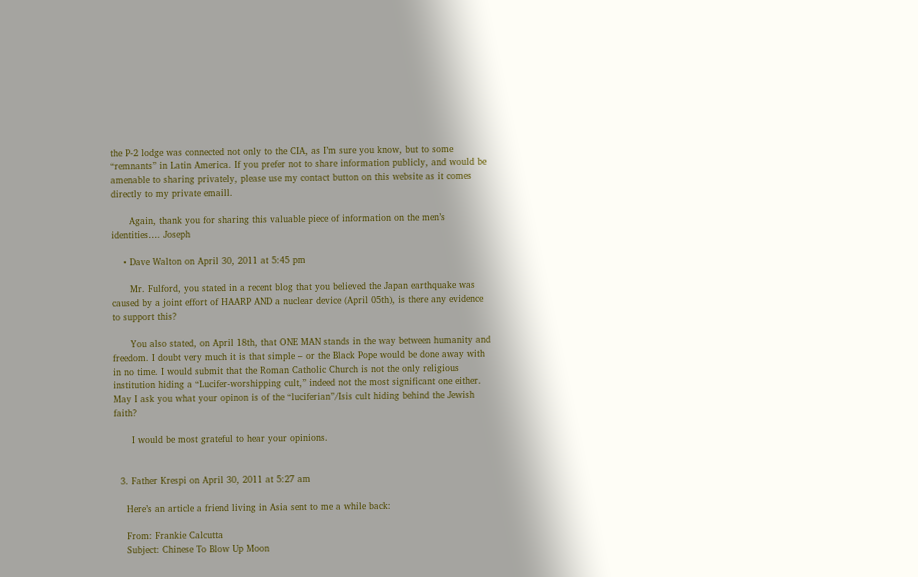the P-2 lodge was connected not only to the CIA, as I’m sure you know, but to some “remnants” in Latin America. If you prefer not to share information publicly, and would be amenable to sharing privately, please use my contact button on this website as it comes directly to my private emaill.

      Again, thank you for sharing this valuable piece of information on the men’s identities…. Joseph

    • Dave Walton on April 30, 2011 at 5:45 pm

      Mr. Fulford, you stated in a recent blog that you believed the Japan earthquake was caused by a joint effort of HAARP AND a nuclear device (April 05th), is there any evidence to support this?

      You also stated, on April 18th, that ONE MAN stands in the way between humanity and freedom. I doubt very much it is that simple – or the Black Pope would be done away with in no time. I would submit that the Roman Catholic Church is not the only religious institution hiding a “Lucifer-worshipping cult,” indeed not the most significant one either. May I ask you what your opinon is of the “luciferian”/Isis cult hiding behind the Jewish faith?

      I would be most grateful to hear your opinions.


  3. Father Krespi on April 30, 2011 at 5:27 am

    Here’s an article a friend living in Asia sent to me a while back:

    From: Frankie Calcutta
    Subject: Chinese To Blow Up Moon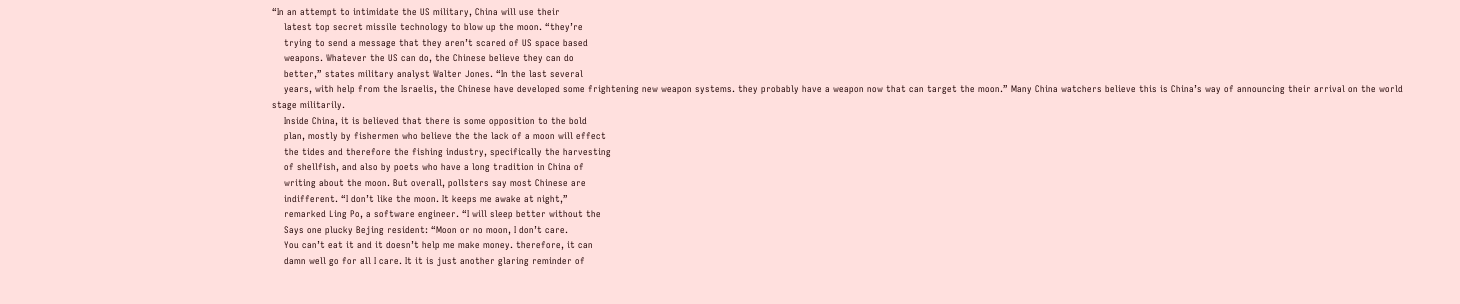“In an attempt to intimidate the US military, China will use their
    latest top secret missile technology to blow up the moon. “they’re
    trying to send a message that they aren’t scared of US space based
    weapons. Whatever the US can do, the Chinese believe they can do
    better,” states military analyst Walter Jones. “In the last several
    years, with help from the Israelis, the Chinese have developed some frightening new weapon systems. they probably have a weapon now that can target the moon.” Many China watchers believe this is China’s way of announcing their arrival on the world stage militarily.
    Inside China, it is believed that there is some opposition to the bold
    plan, mostly by fishermen who believe the the lack of a moon will effect
    the tides and therefore the fishing industry, specifically the harvesting
    of shellfish, and also by poets who have a long tradition in China of
    writing about the moon. But overall, pollsters say most Chinese are
    indifferent. “I don’t like the moon. It keeps me awake at night,”
    remarked Ling Po, a software engineer. “I will sleep better without the
    Says one plucky Bejing resident: “Moon or no moon, I don’t care.
    You can’t eat it and it doesn’t help me make money. therefore, it can
    damn well go for all I care. It it is just another glaring reminder of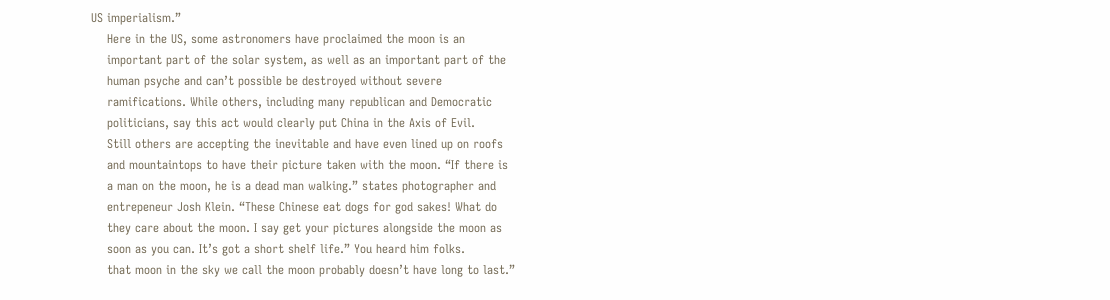US imperialism.”
    Here in the US, some astronomers have proclaimed the moon is an
    important part of the solar system, as well as an important part of the
    human psyche and can’t possible be destroyed without severe
    ramifications. While others, including many republican and Democratic
    politicians, say this act would clearly put China in the Axis of Evil.
    Still others are accepting the inevitable and have even lined up on roofs
    and mountaintops to have their picture taken with the moon. “If there is
    a man on the moon, he is a dead man walking.” states photographer and
    entrepeneur Josh Klein. “These Chinese eat dogs for god sakes! What do
    they care about the moon. I say get your pictures alongside the moon as
    soon as you can. It’s got a short shelf life.” You heard him folks.
    that moon in the sky we call the moon probably doesn’t have long to last.”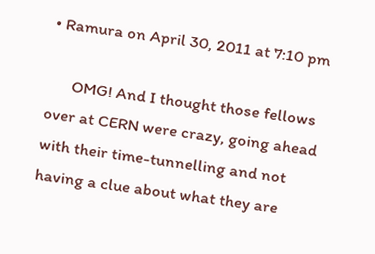• Ramura on April 30, 2011 at 7:10 pm

      OMG! And I thought those fellows over at CERN were crazy, going ahead with their time-tunnelling and not having a clue about what they are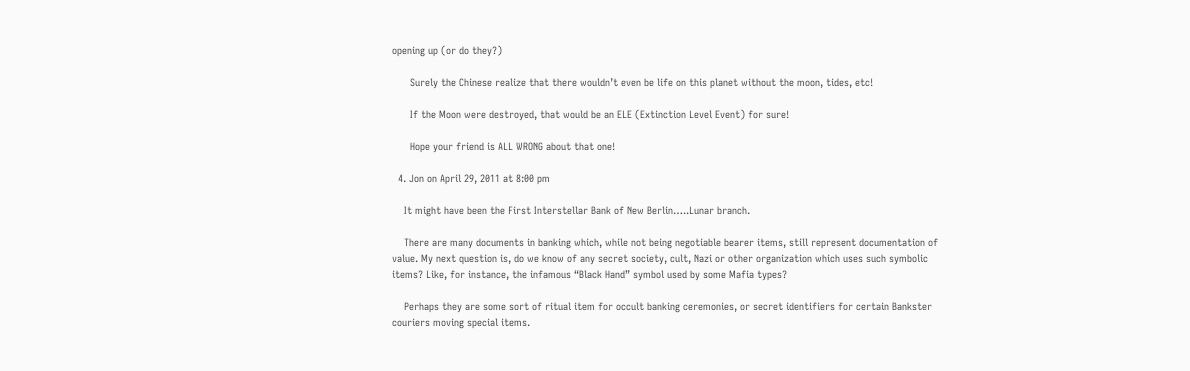opening up (or do they?)

      Surely the Chinese realize that there wouldn’t even be life on this planet without the moon, tides, etc!

      If the Moon were destroyed, that would be an ELE (Extinction Level Event) for sure!

      Hope your friend is ALL WRONG about that one!

  4. Jon on April 29, 2011 at 8:00 pm

    It might have been the First Interstellar Bank of New Berlin…..Lunar branch.

    There are many documents in banking which, while not being negotiable bearer items, still represent documentation of value. My next question is, do we know of any secret society, cult, Nazi or other organization which uses such symbolic items? Like, for instance, the infamous “Black Hand” symbol used by some Mafia types?

    Perhaps they are some sort of ritual item for occult banking ceremonies, or secret identifiers for certain Bankster couriers moving special items.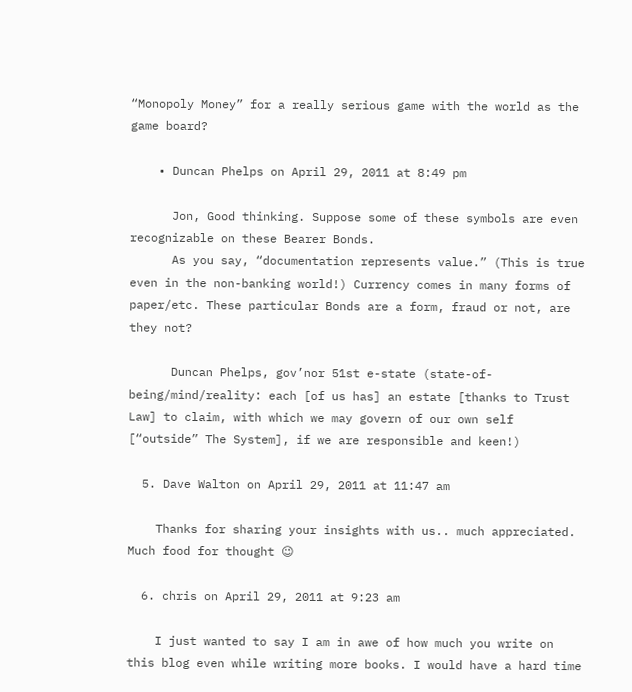“Monopoly Money” for a really serious game with the world as the game board?

    • Duncan Phelps on April 29, 2011 at 8:49 pm

      Jon, Good thinking. Suppose some of these symbols are even recognizable on these Bearer Bonds.
      As you say, “documentation represents value.” (This is true even in the non-banking world!) Currency comes in many forms of paper/etc. These particular Bonds are a form, fraud or not, are they not?

      Duncan Phelps, gov’nor 51st e-state (state-of-being/mind/reality: each [of us has] an estate [thanks to Trust Law] to claim, with which we may govern of our own self [“outside” The System], if we are responsible and keen!)

  5. Dave Walton on April 29, 2011 at 11:47 am

    Thanks for sharing your insights with us.. much appreciated. Much food for thought 😉

  6. chris on April 29, 2011 at 9:23 am

    I just wanted to say I am in awe of how much you write on this blog even while writing more books. I would have a hard time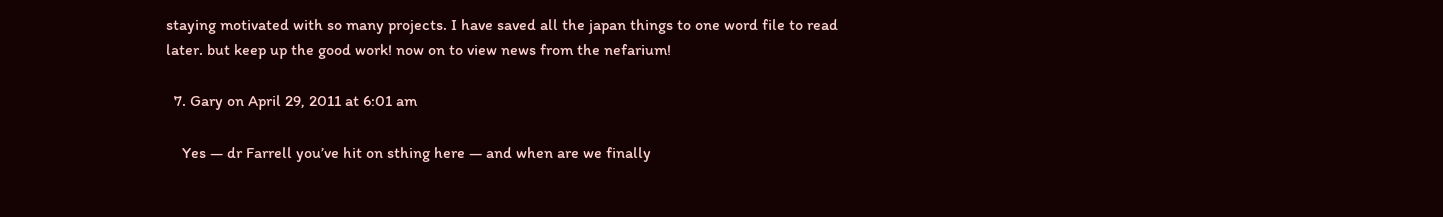staying motivated with so many projects. I have saved all the japan things to one word file to read later. but keep up the good work! now on to view news from the nefarium!

  7. Gary on April 29, 2011 at 6:01 am

    Yes — dr Farrell you’ve hit on sthing here — and when are we finally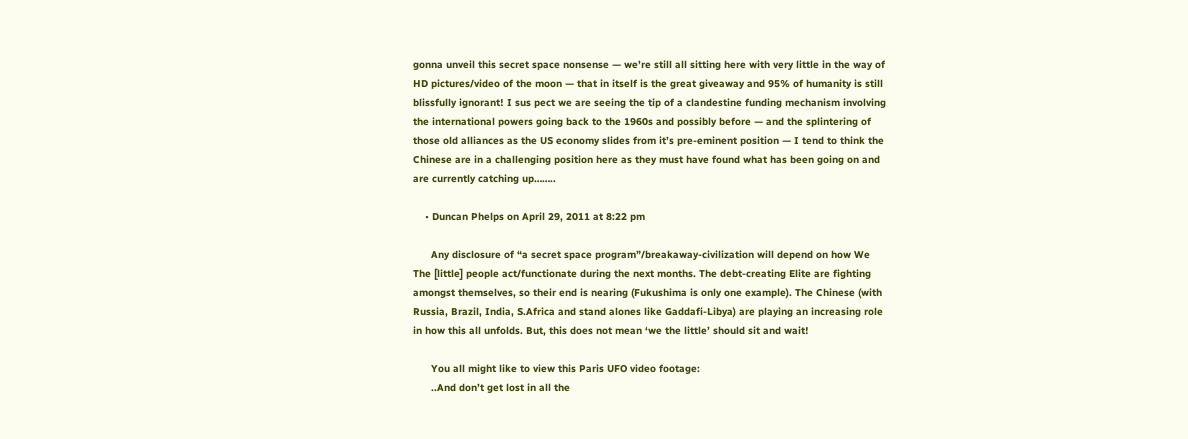gonna unveil this secret space nonsense — we’re still all sitting here with very little in the way of HD pictures/video of the moon — that in itself is the great giveaway and 95% of humanity is still blissfully ignorant! I sus pect we are seeing the tip of a clandestine funding mechanism involving the international powers going back to the 1960s and possibly before — and the splintering of those old alliances as the US economy slides from it’s pre-eminent position — I tend to think the Chinese are in a challenging position here as they must have found what has been going on and are currently catching up……..

    • Duncan Phelps on April 29, 2011 at 8:22 pm

      Any disclosure of “a secret space program”/breakaway-civilization will depend on how We The [little] people act/functionate during the next months. The debt-creating Elite are fighting amongst themselves, so their end is nearing (Fukushima is only one example). The Chinese (with Russia, Brazil, India, S.Africa and stand alones like Gaddafi-Libya) are playing an increasing role in how this all unfolds. But, this does not mean ‘we the little’ should sit and wait!

      You all might like to view this Paris UFO video footage:
      ..And don’t get lost in all the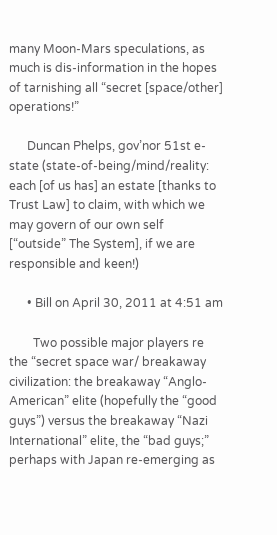many Moon-Mars speculations, as much is dis-information in the hopes of tarnishing all “secret [space/other] operations!”

      Duncan Phelps, gov’nor 51st e-state (state-of-being/mind/reality: each [of us has] an estate [thanks to Trust Law] to claim, with which we may govern of our own self [“outside” The System], if we are responsible and keen!)

      • Bill on April 30, 2011 at 4:51 am

        Two possible major players re the “secret space war/ breakaway civilization: the breakaway “Anglo-American” elite (hopefully the “good guys”) versus the breakaway “Nazi International” elite, the “bad guys;” perhaps with Japan re-emerging as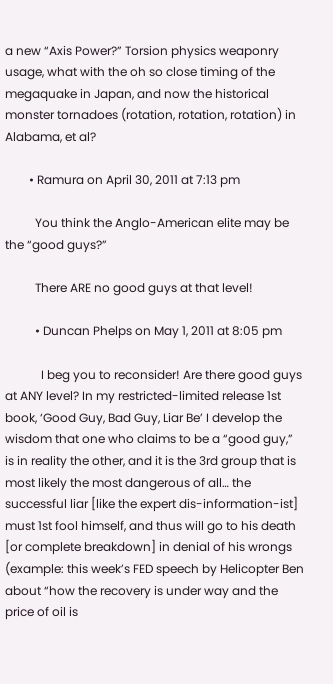a new “Axis Power?” Torsion physics weaponry usage, what with the oh so close timing of the megaquake in Japan, and now the historical monster tornadoes (rotation, rotation, rotation) in Alabama, et al?

        • Ramura on April 30, 2011 at 7:13 pm

          You think the Anglo-American elite may be the “good guys?”

          There ARE no good guys at that level!

          • Duncan Phelps on May 1, 2011 at 8:05 pm

            I beg you to reconsider! Are there good guys at ANY level? In my restricted-limited release 1st book, ‘Good Guy, Bad Guy, Liar Be’ I develop the wisdom that one who claims to be a “good guy,” is in reality the other, and it is the 3rd group that is most likely the most dangerous of all… the successful liar [like the expert dis-information-ist] must 1st fool himself, and thus will go to his death [or complete breakdown] in denial of his wrongs (example: this week’s FED speech by Helicopter Ben about “how the recovery is under way and the price of oil is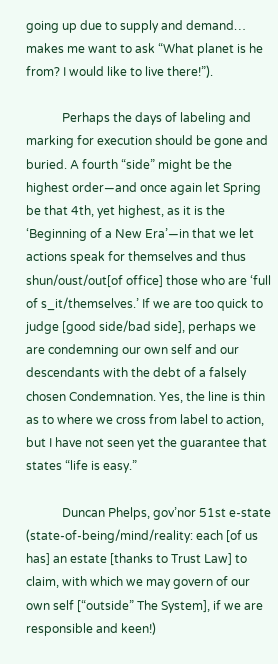going up due to supply and demand… makes me want to ask “What planet is he from? I would like to live there!”).

            Perhaps the days of labeling and marking for execution should be gone and buried. A fourth “side” might be the highest order—and once again let Spring be that 4th, yet highest, as it is the ‘Beginning of a New Era’—in that we let actions speak for themselves and thus shun/oust/out[of office] those who are ‘full of s_it/themselves.’ If we are too quick to judge [good side/bad side], perhaps we are condemning our own self and our descendants with the debt of a falsely chosen Condemnation. Yes, the line is thin as to where we cross from label to action, but I have not seen yet the guarantee that states “life is easy.”

            Duncan Phelps, gov’nor 51st e-state (state-of-being/mind/reality: each [of us has] an estate [thanks to Trust Law] to claim, with which we may govern of our own self [“outside” The System], if we are responsible and keen!)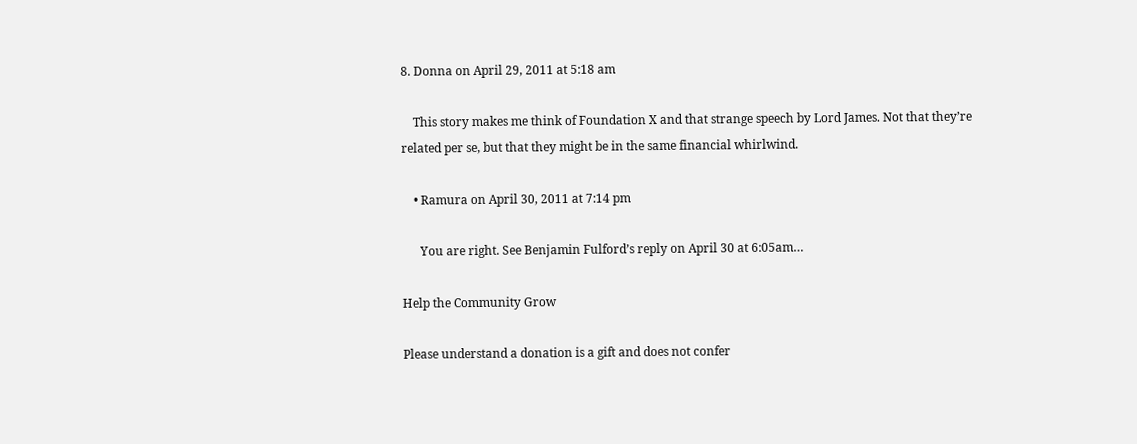8. Donna on April 29, 2011 at 5:18 am

    This story makes me think of Foundation X and that strange speech by Lord James. Not that they’re related per se, but that they might be in the same financial whirlwind.

    • Ramura on April 30, 2011 at 7:14 pm

      You are right. See Benjamin Fulford’s reply on April 30 at 6:05am…

Help the Community Grow

Please understand a donation is a gift and does not confer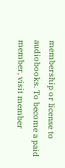membership or license to audiobooks. To become a paid member, visit member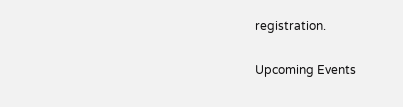registration.

Upcoming Events